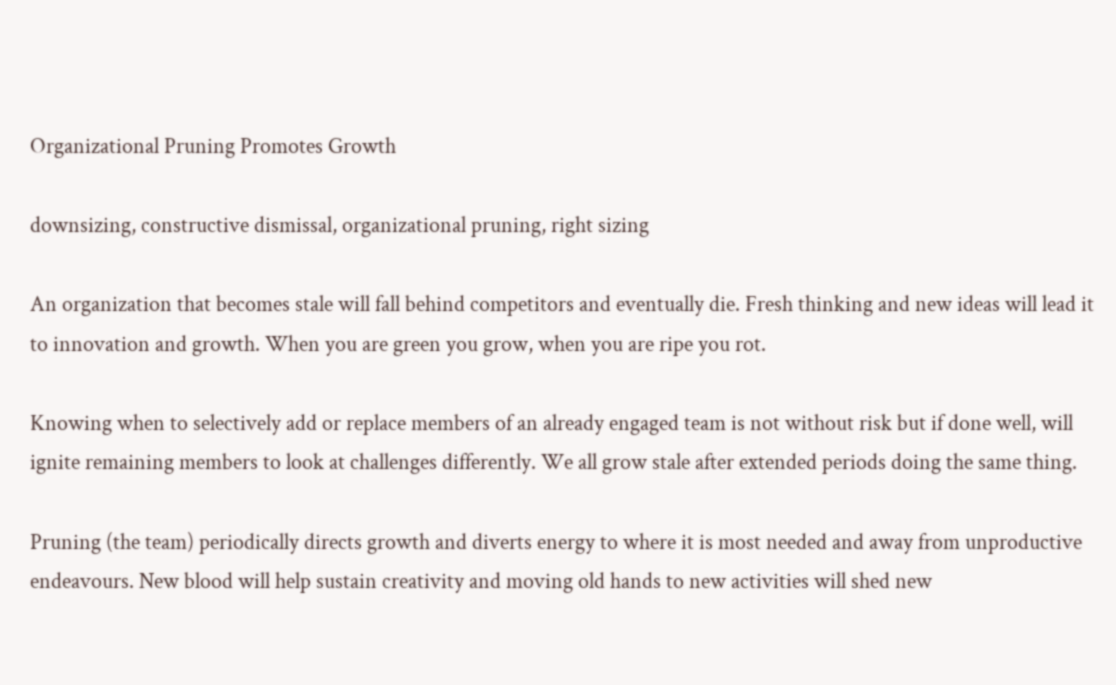Organizational Pruning Promotes Growth

downsizing, constructive dismissal, organizational pruning, right sizing

An organization that becomes stale will fall behind competitors and eventually die. Fresh thinking and new ideas will lead it to innovation and growth. When you are green you grow, when you are ripe you rot.

Knowing when to selectively add or replace members of an already engaged team is not without risk but if done well, will ignite remaining members to look at challenges differently. We all grow stale after extended periods doing the same thing.

Pruning (the team) periodically directs growth and diverts energy to where it is most needed and away from unproductive endeavours. New blood will help sustain creativity and moving old hands to new activities will shed new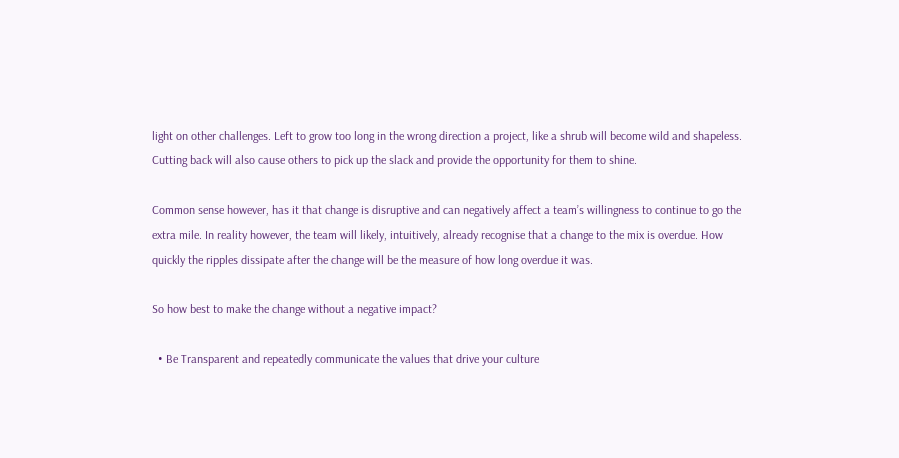light on other challenges. Left to grow too long in the wrong direction a project, like a shrub will become wild and shapeless.  Cutting back will also cause others to pick up the slack and provide the opportunity for them to shine.

Common sense however, has it that change is disruptive and can negatively affect a team’s willingness to continue to go the extra mile. In reality however, the team will likely, intuitively, already recognise that a change to the mix is overdue. How quickly the ripples dissipate after the change will be the measure of how long overdue it was.

So how best to make the change without a negative impact?

  • Be Transparent and repeatedly communicate the values that drive your culture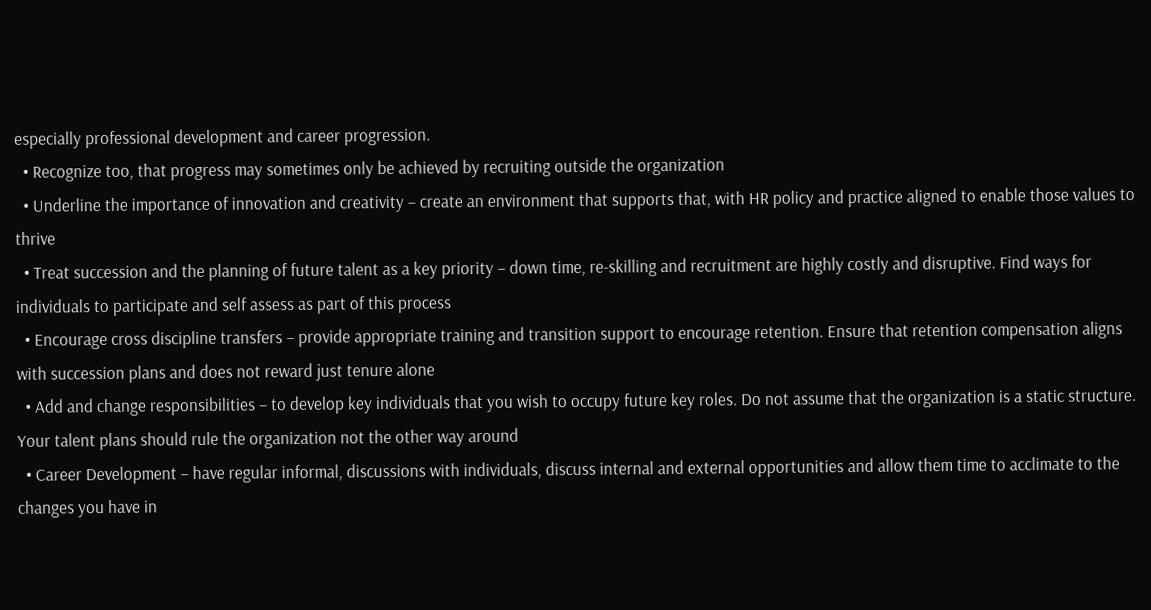especially professional development and career progression.
  • Recognize too, that progress may sometimes only be achieved by recruiting outside the organization
  • Underline the importance of innovation and creativity – create an environment that supports that, with HR policy and practice aligned to enable those values to thrive
  • Treat succession and the planning of future talent as a key priority – down time, re-skilling and recruitment are highly costly and disruptive. Find ways for individuals to participate and self assess as part of this process
  • Encourage cross discipline transfers – provide appropriate training and transition support to encourage retention. Ensure that retention compensation aligns with succession plans and does not reward just tenure alone
  • Add and change responsibilities – to develop key individuals that you wish to occupy future key roles. Do not assume that the organization is a static structure. Your talent plans should rule the organization not the other way around
  • Career Development – have regular informal, discussions with individuals, discuss internal and external opportunities and allow them time to acclimate to the changes you have in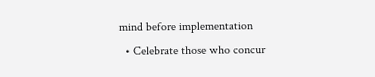mind before implementation
  • Celebrate those who concur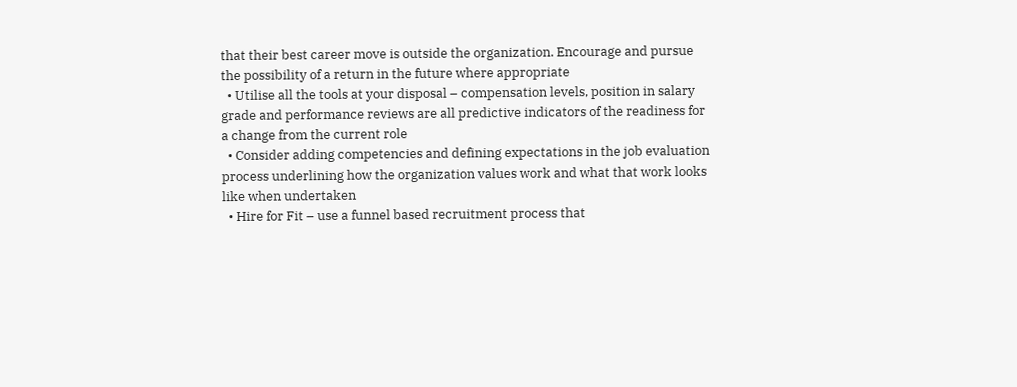that their best career move is outside the organization. Encourage and pursue the possibility of a return in the future where appropriate
  • Utilise all the tools at your disposal – compensation levels, position in salary grade and performance reviews are all predictive indicators of the readiness for a change from the current role
  • Consider adding competencies and defining expectations in the job evaluation process underlining how the organization values work and what that work looks like when undertaken
  • Hire for Fit – use a funnel based recruitment process that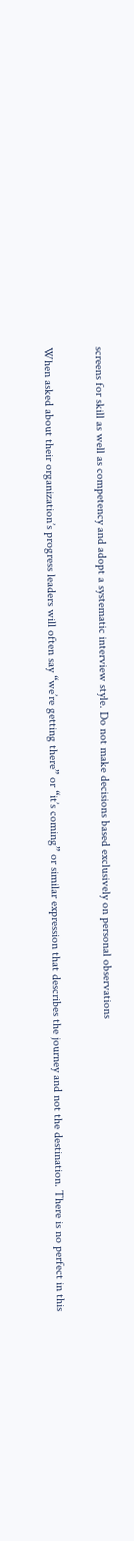screens for skill as well as competency and adopt a systematic interview style. Do not make decisions based exclusively on personal observations

When asked about their organization’s progress leaders will often say “we’re getting there” or “it’s coming” or similar expression that describes the journey and not the destination. There is no perfect in this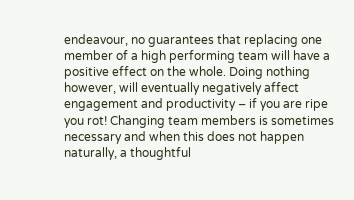endeavour, no guarantees that replacing one member of a high performing team will have a positive effect on the whole. Doing nothing however, will eventually negatively affect engagement and productivity – if you are ripe you rot! Changing team members is sometimes necessary and when this does not happen naturally, a thoughtful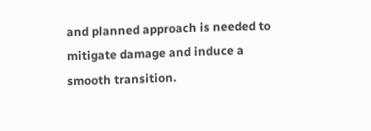and planned approach is needed to mitigate damage and induce a smooth transition.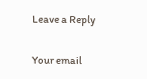Leave a Reply

Your email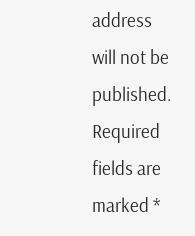address will not be published. Required fields are marked *